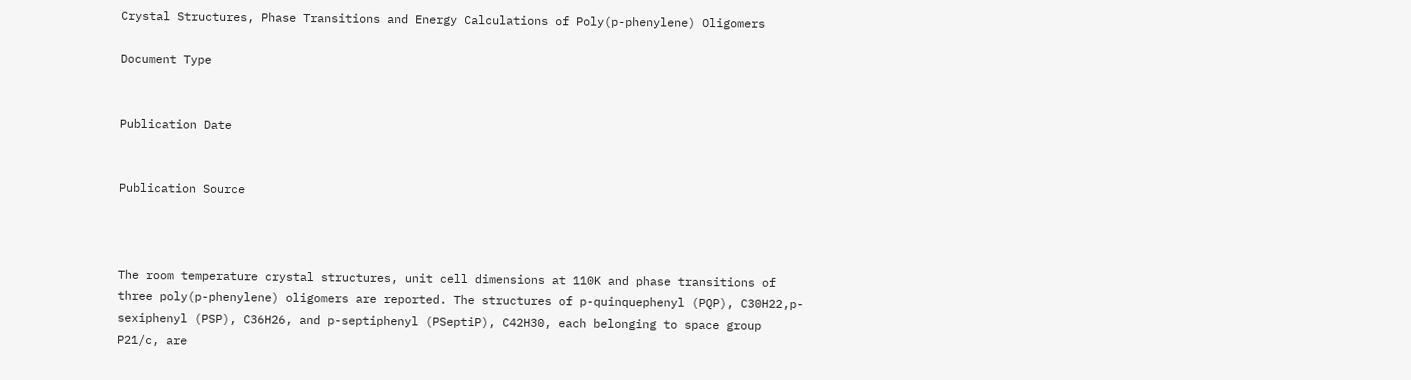Crystal Structures, Phase Transitions and Energy Calculations of Poly(p-phenylene) Oligomers

Document Type


Publication Date


Publication Source



The room temperature crystal structures, unit cell dimensions at 110K and phase transitions of three poly(p-phenylene) oligomers are reported. The structures of p-quinquephenyl (PQP), C30H22,p-sexiphenyl (PSP), C36H26, and p-septiphenyl (PSeptiP), C42H30, each belonging to space group P21/c, are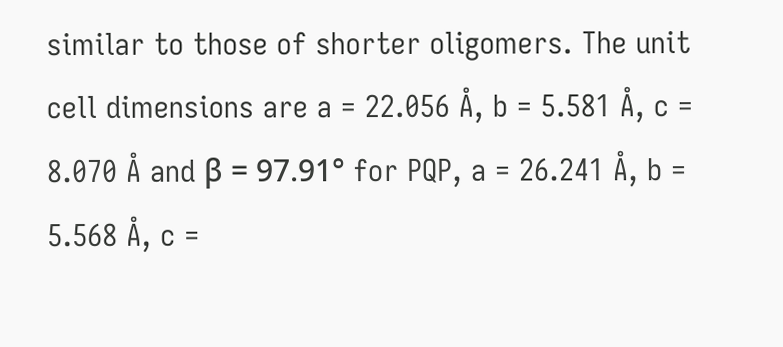similar to those of shorter oligomers. The unit cell dimensions are a = 22.056 Å, b = 5.581 Å, c = 8.070 Å and β = 97.91° for PQP, a = 26.241 Å, b = 5.568 Å, c =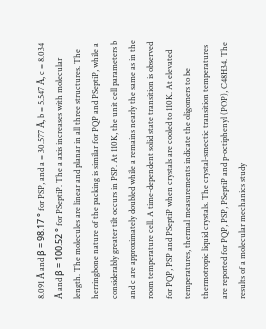8.091 Å and β = 98.17 ° for PSP, and a = 30.577 Å, b = 5.547 Å, c = 8.034 Å and β = 100.52 ° for PSeptiP. The a axis increases with molecular length. The molecules are linear and planar in all three structures. The herringbone nature of the packing is similar for PQP and PSeptiP, while a considerably greater tilt occurs in PSP. At 110K, the unit cell parameters b and c are approximately doubled while a remains nearly the same as in the room temperature cell. A time-dependent solid state transition is observed for PQP, PSP and PSeptiP when crystals are cooled to 110K. At elevated temperatures, thermal measurements indicate the oligomers to be thermotropic liquid crystals. The crystal-smectic transition temperatures are reported for PQP, PSP, PSeptiP and p-octiphenyl (POP), C48H34. The results of a molecular mechanics study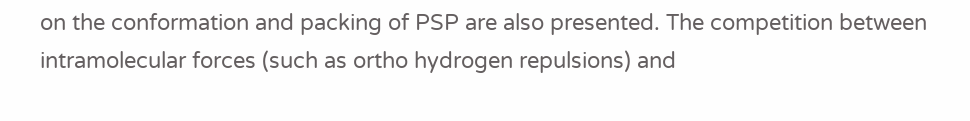on the conformation and packing of PSP are also presented. The competition between intramolecular forces (such as ortho hydrogen repulsions) and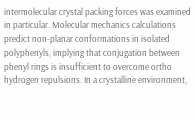intermolecular crystal packing forces was examined in particular. Molecular mechanics calculations predict non-planar conformations in isolated polyphenyls, implying that conjugation between phenyl rings is insufficient to overcome ortho hydrogen repulsions. In a crystalline environment,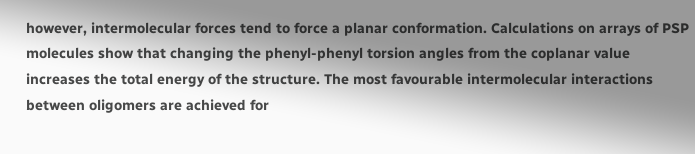however, intermolecular forces tend to force a planar conformation. Calculations on arrays of PSP molecules show that changing the phenyl-phenyl torsion angles from the coplanar value increases the total energy of the structure. The most favourable intermolecular interactions between oligomers are achieved for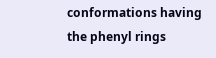conformations having the phenyl rings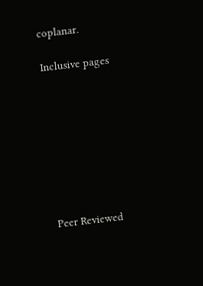coplanar.

Inclusive pages








Peer Reviewed